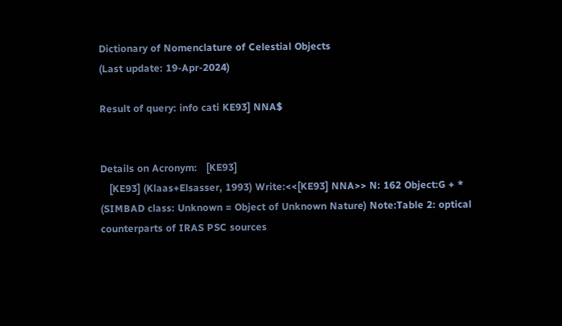Dictionary of Nomenclature of Celestial Objects
(Last update: 19-Apr-2024)

Result of query: info cati KE93] NNA$


Details on Acronym:   [KE93]
   [KE93] (Klaas+Elsasser, 1993) Write:<<[KE93] NNA>> N: 162 Object:G + *  (SIMBAD class: Unknown = Object of Unknown Nature) Note:Table 2: optical counterparts of IRAS PSC sources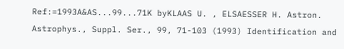Ref:=1993A&AS...99...71K byKLAAS U. , ELSAESSER H. Astron. Astrophys., Suppl. Ser., 99, 71-103 (1993) Identification and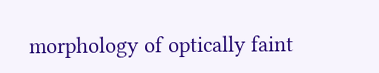morphology of optically faint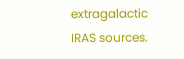extragalactic IRAS sources.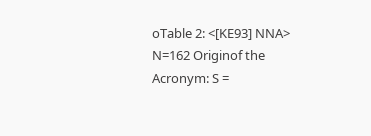oTable 2: <[KE93] NNA> N=162 Originof the Acronym: S =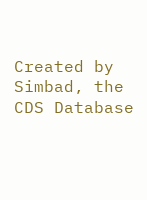Created by Simbad, the CDS Database